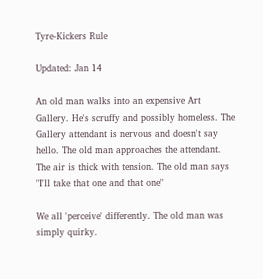Tyre-Kickers Rule

Updated: Jan 14

An old man walks into an expensive Art Gallery. He's scruffy and possibly homeless. The Gallery attendant is nervous and doesn't say hello. The old man approaches the attendant. The air is thick with tension. The old man says "I'll take that one and that one"

We all 'perceive' differently. The old man was simply quirky.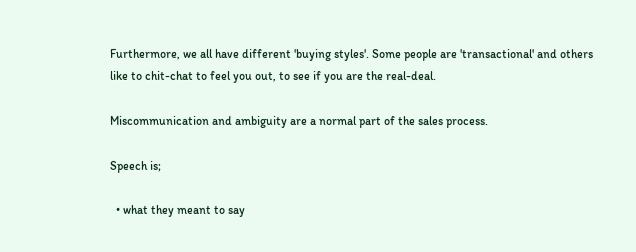Furthermore, we all have different 'buying styles'. Some people are 'transactional' and others like to chit-chat to feel you out, to see if you are the real-deal.

Miscommunication and ambiguity are a normal part of the sales process.

Speech is;

  • what they meant to say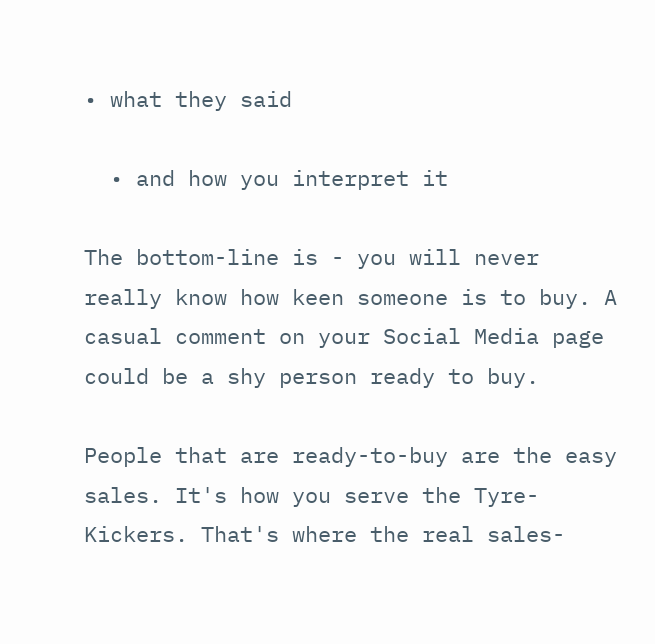• what they said

  • and how you interpret it

The bottom-line is - you will never really know how keen someone is to buy. A casual comment on your Social Media page could be a shy person ready to buy.

People that are ready-to-buy are the easy sales. It's how you serve the Tyre-Kickers. That's where the real sales-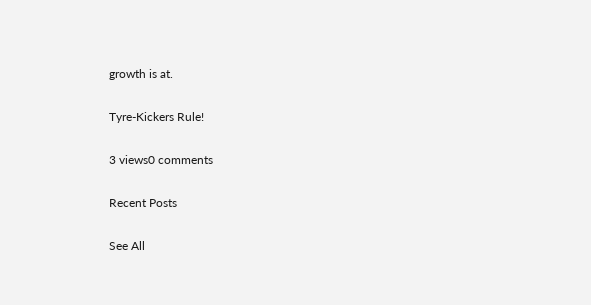growth is at.

Tyre-Kickers Rule!

3 views0 comments

Recent Posts

See All